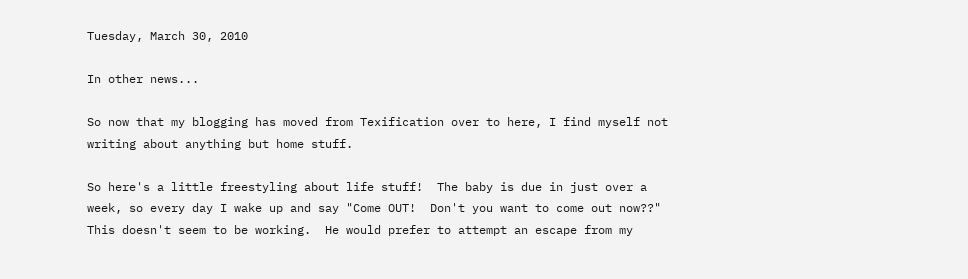Tuesday, March 30, 2010

In other news...

So now that my blogging has moved from Texification over to here, I find myself not writing about anything but home stuff.

So here's a little freestyling about life stuff!  The baby is due in just over a week, so every day I wake up and say "Come OUT!  Don't you want to come out now??"  This doesn't seem to be working.  He would prefer to attempt an escape from my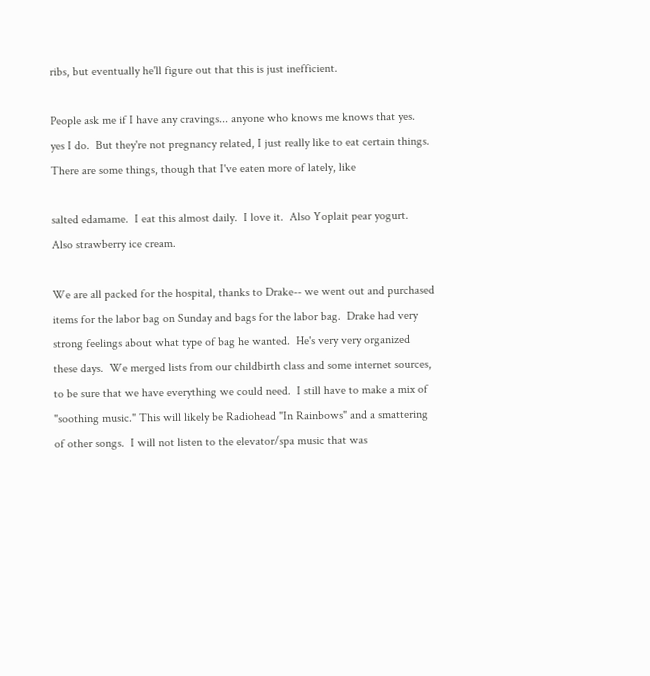ribs, but eventually he'll figure out that this is just inefficient.

People ask me if I have any cravings... anyone who knows me knows that yes.  yes I do.  But they're not pregnancy related, I just really like to eat certain things.  There are some things, though that I've eaten more of lately, like

salted edamame.  I eat this almost daily.  I love it.  Also Yoplait pear yogurt.  Also strawberry ice cream.

We are all packed for the hospital, thanks to Drake-- we went out and purchased items for the labor bag on Sunday and bags for the labor bag.  Drake had very strong feelings about what type of bag he wanted.  He's very very organized these days.  We merged lists from our childbirth class and some internet sources, to be sure that we have everything we could need.  I still have to make a mix of "soothing music." This will likely be Radiohead "In Rainbows" and a smattering of other songs.  I will not listen to the elevator/spa music that was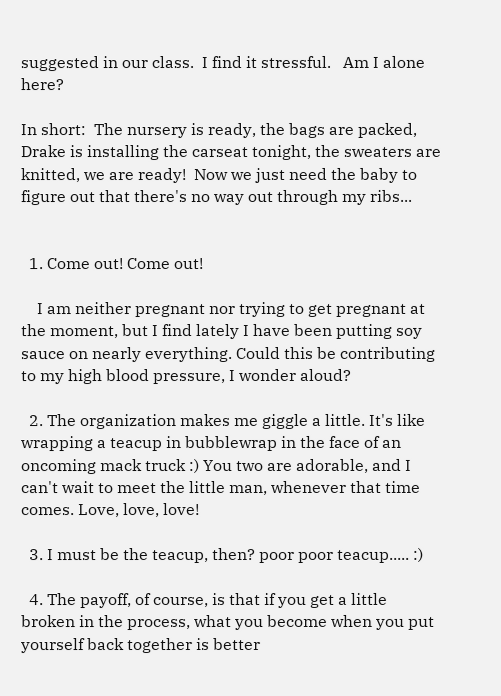suggested in our class.  I find it stressful.   Am I alone here?

In short:  The nursery is ready, the bags are packed, Drake is installing the carseat tonight, the sweaters are knitted, we are ready!  Now we just need the baby to figure out that there's no way out through my ribs...


  1. Come out! Come out!

    I am neither pregnant nor trying to get pregnant at the moment, but I find lately I have been putting soy sauce on nearly everything. Could this be contributing to my high blood pressure, I wonder aloud?

  2. The organization makes me giggle a little. It's like wrapping a teacup in bubblewrap in the face of an oncoming mack truck :) You two are adorable, and I can't wait to meet the little man, whenever that time comes. Love, love, love!

  3. I must be the teacup, then? poor poor teacup..... :)

  4. The payoff, of course, is that if you get a little broken in the process, what you become when you put yourself back together is better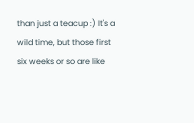than just a teacup :) It's a wild time, but those first six weeks or so are like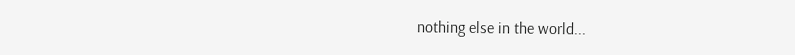nothing else in the world...